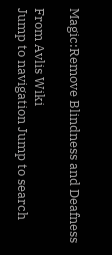Magic:Remove Blindness and Deafness

From Avlis Wiki
Jump to navigation Jump to search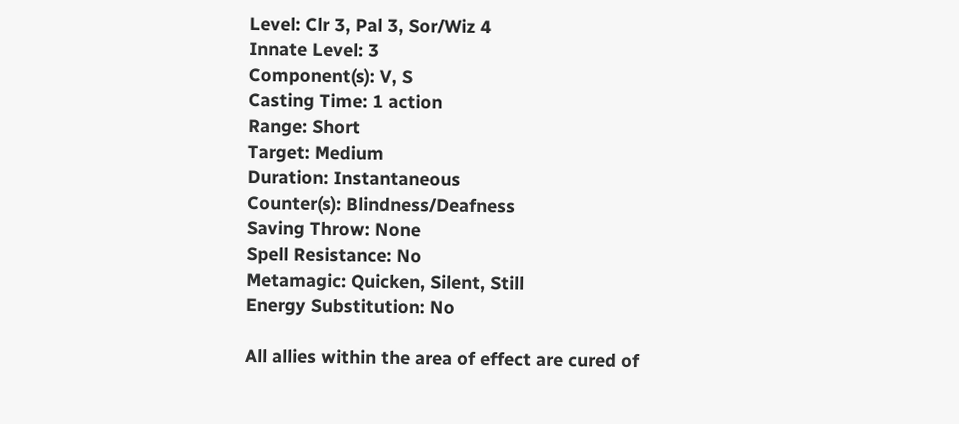Level: Clr 3, Pal 3, Sor/Wiz 4
Innate Level: 3
Component(s): V, S
Casting Time: 1 action
Range: Short
Target: Medium
Duration: Instantaneous
Counter(s): Blindness/Deafness
Saving Throw: None
Spell Resistance: No
Metamagic: Quicken, Silent, Still
Energy Substitution: No

All allies within the area of effect are cured of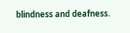blindness and deafness.